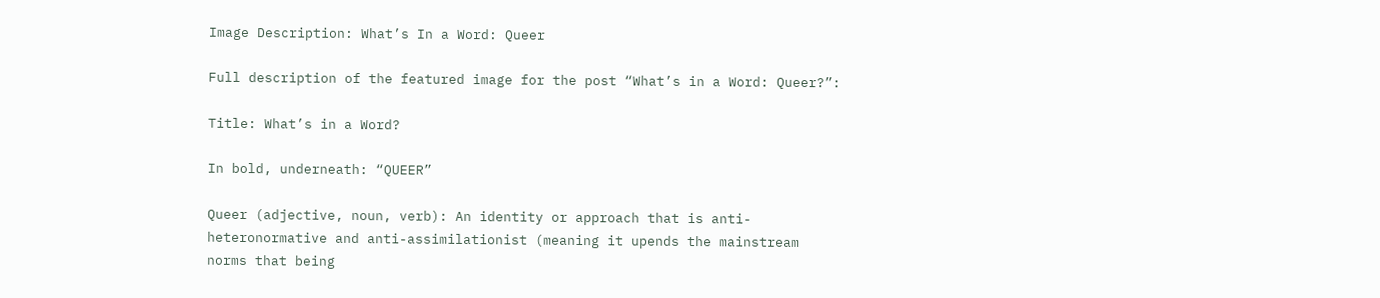Image Description: What’s In a Word: Queer

Full description of the featured image for the post “What’s in a Word: Queer?”:

Title: What’s in a Word?

In bold, underneath: “QUEER”

Queer (adjective, noun, verb): An identity or approach that is anti-heteronormative and anti-assimilationist (meaning it upends the mainstream norms that being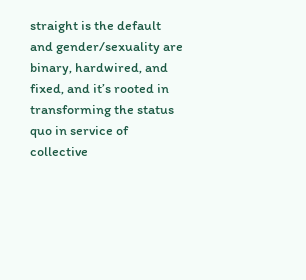straight is the default and gender/sexuality are binary, hardwired, and fixed, and it’s rooted in transforming the status quo in service of collective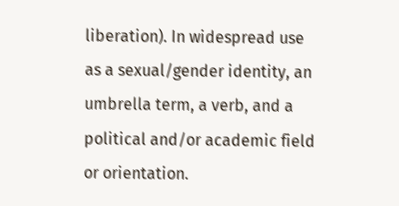liberation). In widespread use as a sexual/gender identity, an umbrella term, a verb, and a political and/or academic field or orientation.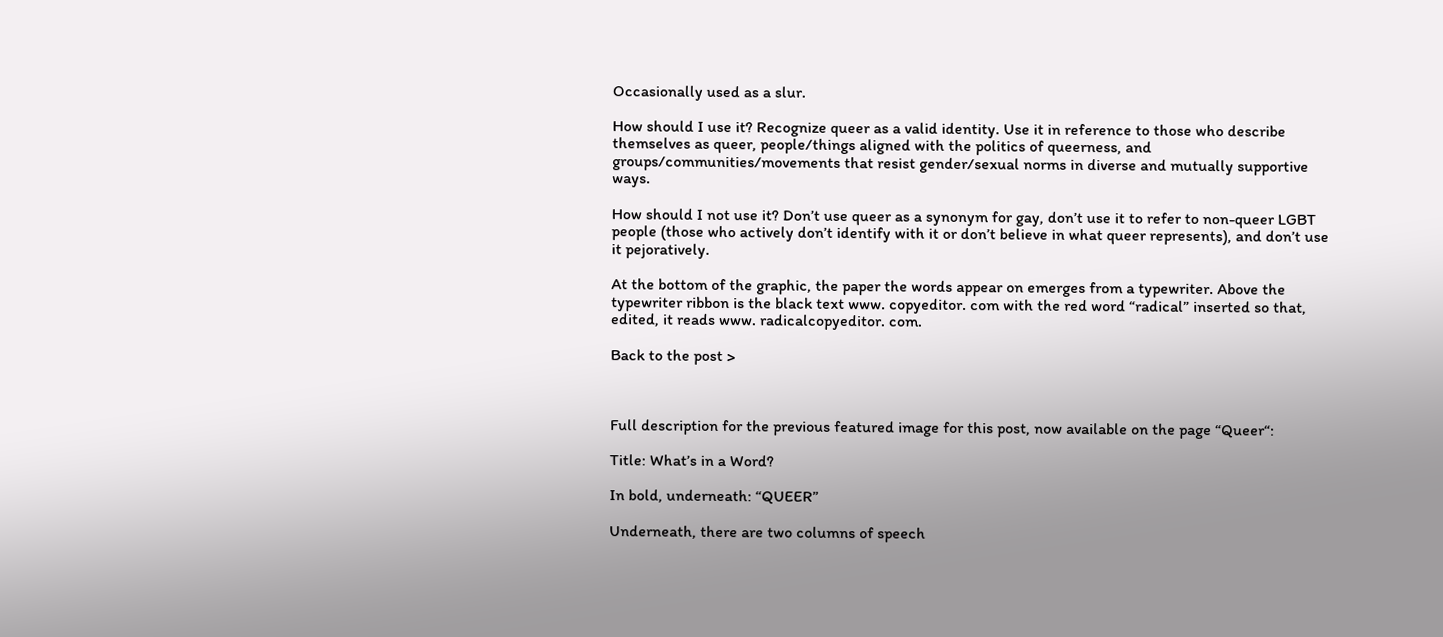Occasionally used as a slur.

How should I use it? Recognize queer as a valid identity. Use it in reference to those who describe themselves as queer, people/things aligned with the politics of queerness, and groups/communities/movements that resist gender/sexual norms in diverse and mutually supportive ways.

How should I not use it? Don’t use queer as a synonym for gay, don’t use it to refer to non-queer LGBT people (those who actively don’t identify with it or don’t believe in what queer represents), and don’t use it pejoratively.

At the bottom of the graphic, the paper the words appear on emerges from a typewriter. Above the typewriter ribbon is the black text www. copyeditor. com with the red word “radical” inserted so that, edited, it reads www. radicalcopyeditor. com.

Back to the post >



Full description for the previous featured image for this post, now available on the page “Queer“:

Title: What’s in a Word?

In bold, underneath: “QUEER”

Underneath, there are two columns of speech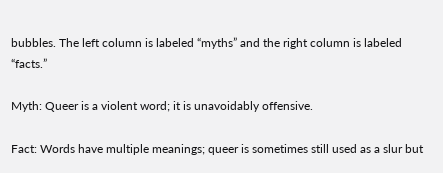bubbles. The left column is labeled “myths” and the right column is labeled “facts.”

Myth: Queer is a violent word; it is unavoidably offensive.

Fact: Words have multiple meanings; queer is sometimes still used as a slur but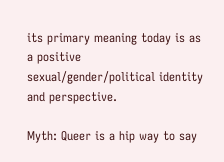its primary meaning today is as a positive sexual/gender/political identity and perspective.

Myth: Queer is a hip way to say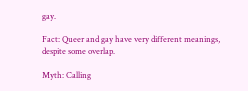gay.

Fact: Queer and gay have very different meanings, despite some overlap.

Myth: Calling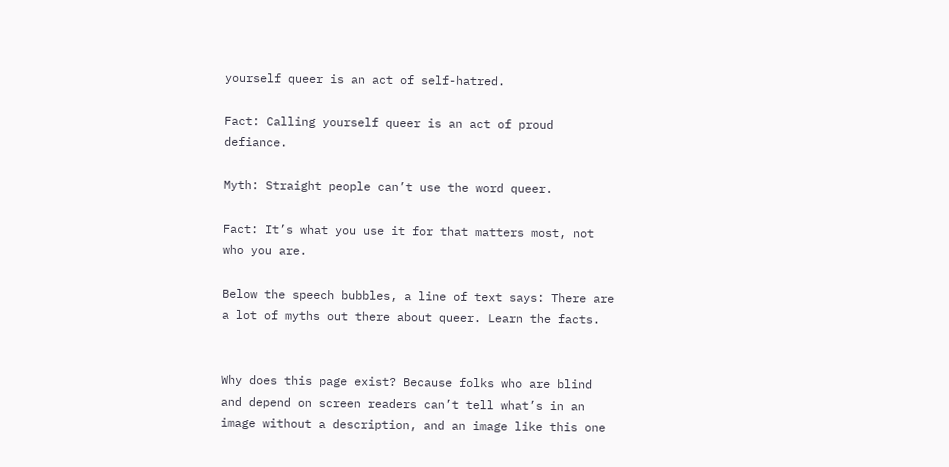yourself queer is an act of self-hatred.

Fact: Calling yourself queer is an act of proud defiance.

Myth: Straight people can’t use the word queer.

Fact: It’s what you use it for that matters most, not who you are.

Below the speech bubbles, a line of text says: There are a lot of myths out there about queer. Learn the facts.


Why does this page exist? Because folks who are blind and depend on screen readers can’t tell what’s in an image without a description, and an image like this one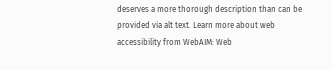deserves a more thorough description than can be provided via alt text. Learn more about web accessibility from WebAIM: Web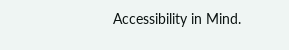Accessibility in Mind.